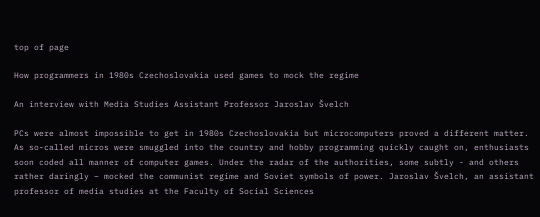top of page

How programmers in 1980s Czechoslovakia used games to mock the regime

An interview with Media Studies Assistant Professor Jaroslav Švelch

PCs were almost impossible to get in 1980s Czechoslovakia but microcomputers proved a different matter. As so-called micros were smuggled into the country and hobby programming quickly caught on, enthusiasts soon coded all manner of computer games. Under the radar of the authorities, some subtly - and others rather daringly – mocked the communist regime and Soviet symbols of power. Jaroslav Švelch, an assistant professor of media studies at the Faculty of Social Sciences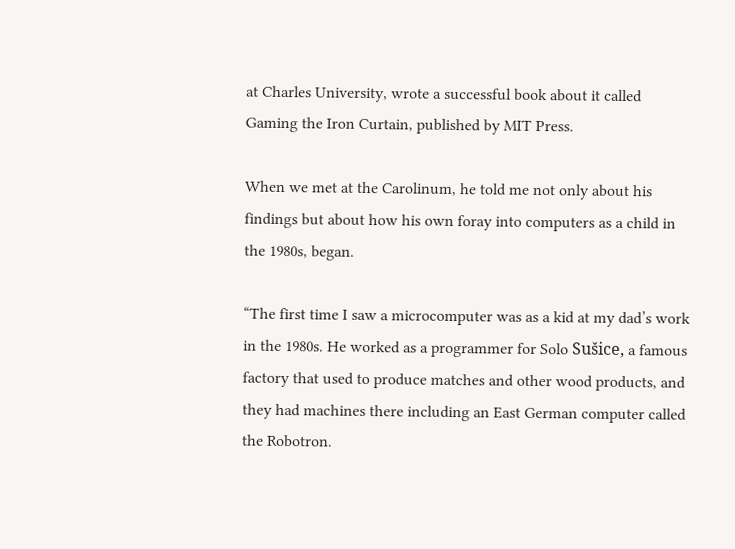at Charles University, wrote a successful book about it called Gaming the Iron Curtain, published by MIT Press.

When we met at the Carolinum, he told me not only about his findings but about how his own foray into computers as a child in the 1980s, began.

“The first time I saw a microcomputer was as a kid at my dad’s work in the 1980s. He worked as a programmer for Solo Sušice, a famous factory that used to produce matches and other wood products, and they had machines there including an East German computer called the Robotron.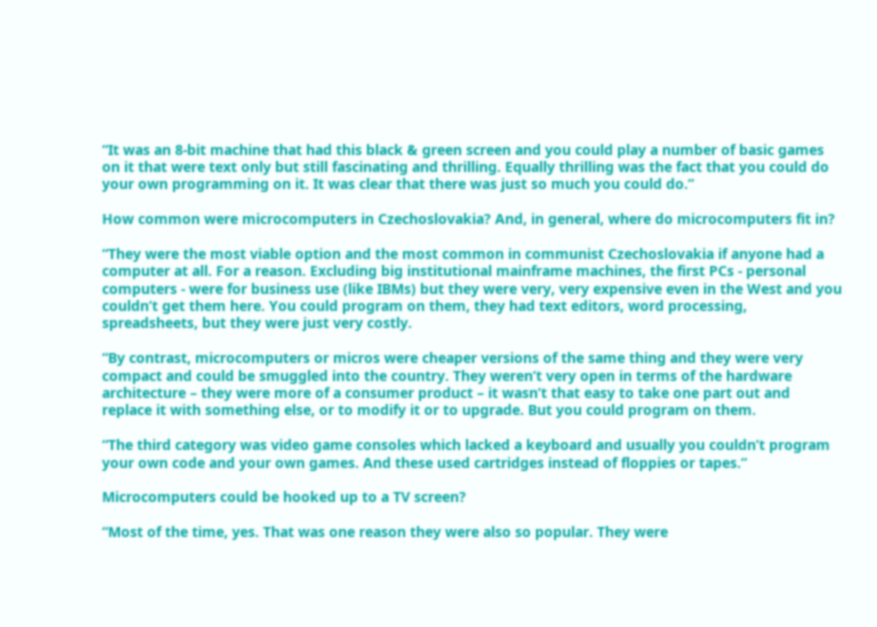“It was an 8-bit machine that had this black & green screen and you could play a number of basic games on it that were text only but still fascinating and thrilling. Equally thrilling was the fact that you could do your own programming on it. It was clear that there was just so much you could do.”

How common were microcomputers in Czechoslovakia? And, in general, where do microcomputers fit in?

“They were the most viable option and the most common in communist Czechoslovakia if anyone had a computer at all. For a reason. Excluding big institutional mainframe machines, the first PCs - personal computers - were for business use (like IBMs) but they were very, very expensive even in the West and you couldn’t get them here. You could program on them, they had text editors, word processing, spreadsheets, but they were just very costly.

“By contrast, microcomputers or micros were cheaper versions of the same thing and they were very compact and could be smuggled into the country. They weren’t very open in terms of the hardware architecture – they were more of a consumer product – it wasn’t that easy to take one part out and replace it with something else, or to modify it or to upgrade. But you could program on them.

“The third category was video game consoles which lacked a keyboard and usually you couldn’t program your own code and your own games. And these used cartridges instead of floppies or tapes.”

Microcomputers could be hooked up to a TV screen?

“Most of the time, yes. That was one reason they were also so popular. They were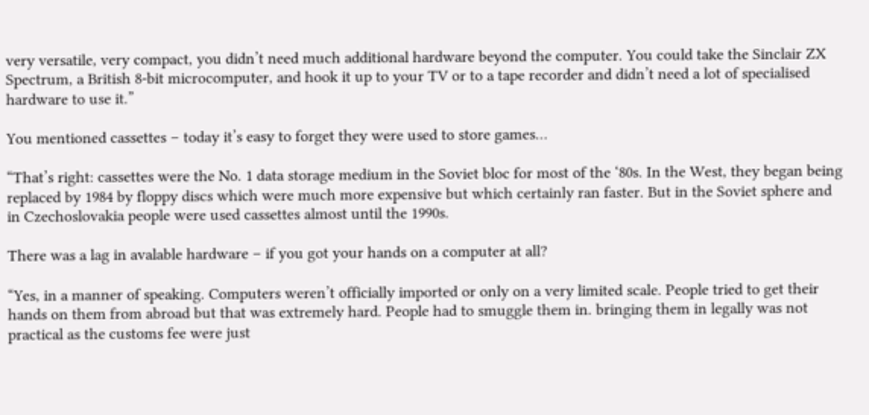very versatile, very compact, you didn’t need much additional hardware beyond the computer. You could take the Sinclair ZX Spectrum, a British 8-bit microcomputer, and hook it up to your TV or to a tape recorder and didn’t need a lot of specialised hardware to use it.”

You mentioned cassettes – today it’s easy to forget they were used to store games…

“That’s right: cassettes were the No. 1 data storage medium in the Soviet bloc for most of the ‘80s. In the West, they began being replaced by 1984 by floppy discs which were much more expensive but which certainly ran faster. But in the Soviet sphere and in Czechoslovakia people were used cassettes almost until the 1990s.

There was a lag in avalable hardware – if you got your hands on a computer at all?

“Yes, in a manner of speaking. Computers weren’t officially imported or only on a very limited scale. People tried to get their hands on them from abroad but that was extremely hard. People had to smuggle them in. bringing them in legally was not practical as the customs fee were just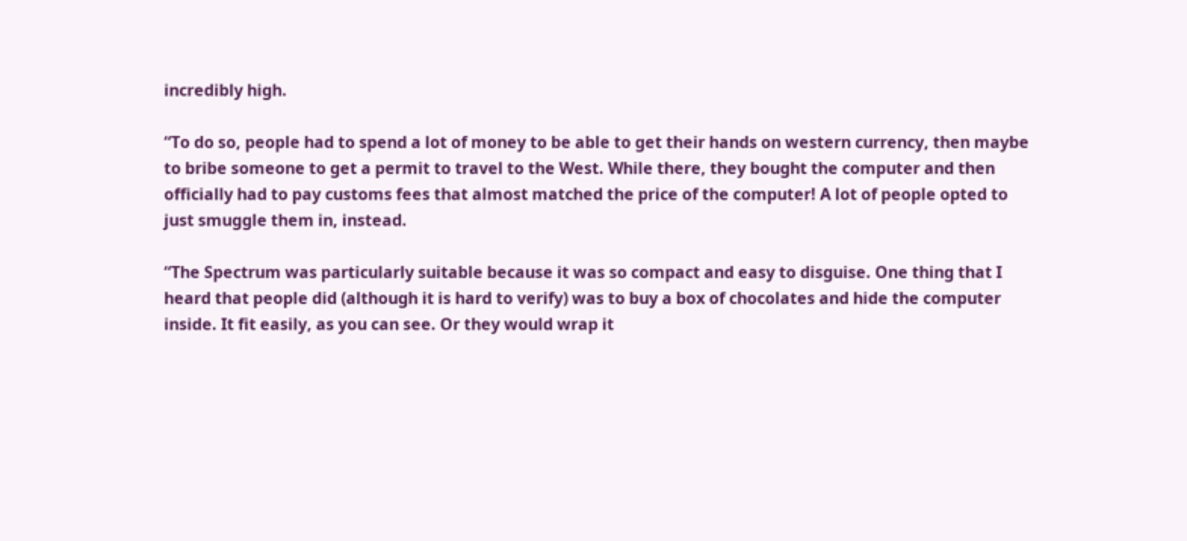incredibly high.

“To do so, people had to spend a lot of money to be able to get their hands on western currency, then maybe to bribe someone to get a permit to travel to the West. While there, they bought the computer and then officially had to pay customs fees that almost matched the price of the computer! A lot of people opted to just smuggle them in, instead.

“The Spectrum was particularly suitable because it was so compact and easy to disguise. One thing that I heard that people did (although it is hard to verify) was to buy a box of chocolates and hide the computer inside. It fit easily, as you can see. Or they would wrap it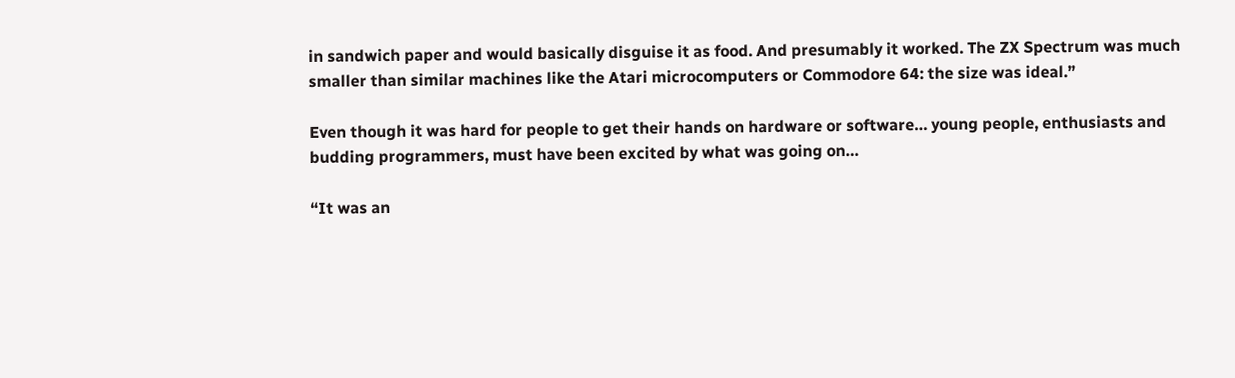in sandwich paper and would basically disguise it as food. And presumably it worked. The ZX Spectrum was much smaller than similar machines like the Atari microcomputers or Commodore 64: the size was ideal.”

Even though it was hard for people to get their hands on hardware or software… young people, enthusiasts and budding programmers, must have been excited by what was going on…

“It was an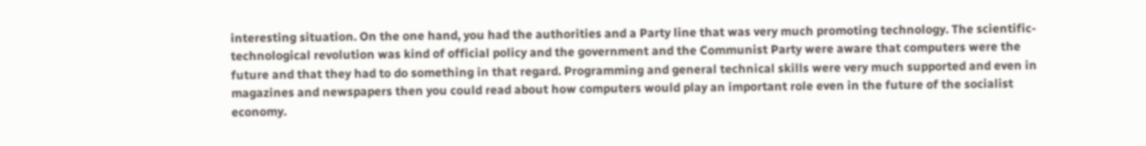interesting situation. On the one hand, you had the authorities and a Party line that was very much promoting technology. The scientific-technological revolution was kind of official policy and the government and the Communist Party were aware that computers were the future and that they had to do something in that regard. Programming and general technical skills were very much supported and even in magazines and newspapers then you could read about how computers would play an important role even in the future of the socialist economy.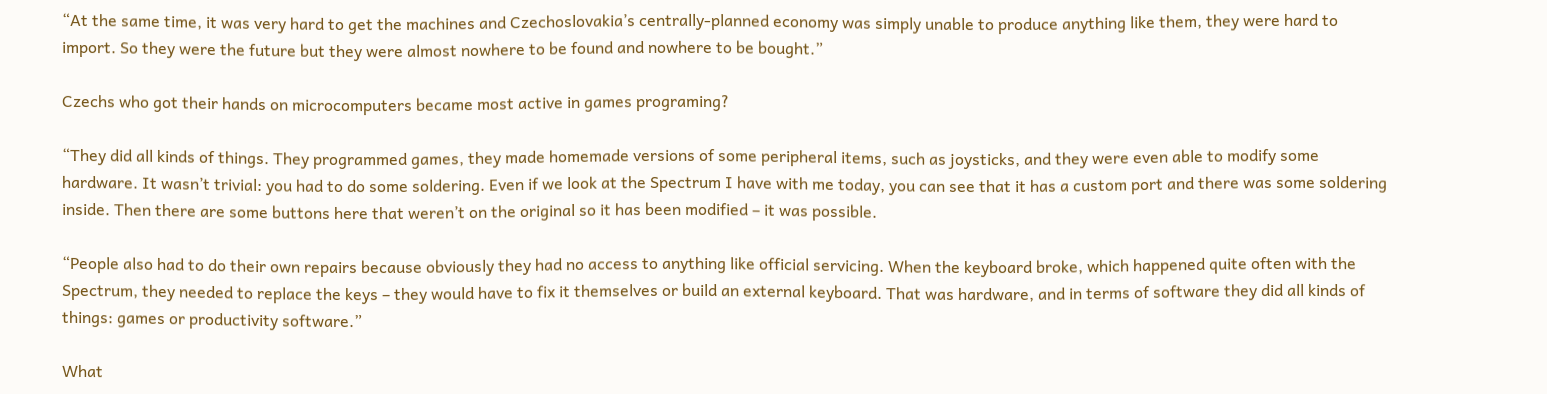“At the same time, it was very hard to get the machines and Czechoslovakia’s centrally-planned economy was simply unable to produce anything like them, they were hard to import. So they were the future but they were almost nowhere to be found and nowhere to be bought.”

Czechs who got their hands on microcomputers became most active in games programing?

“They did all kinds of things. They programmed games, they made homemade versions of some peripheral items, such as joysticks, and they were even able to modify some hardware. It wasn’t trivial: you had to do some soldering. Even if we look at the Spectrum I have with me today, you can see that it has a custom port and there was some soldering inside. Then there are some buttons here that weren’t on the original so it has been modified – it was possible.

“People also had to do their own repairs because obviously they had no access to anything like official servicing. When the keyboard broke, which happened quite often with the Spectrum, they needed to replace the keys – they would have to fix it themselves or build an external keyboard. That was hardware, and in terms of software they did all kinds of things: games or productivity software.”

What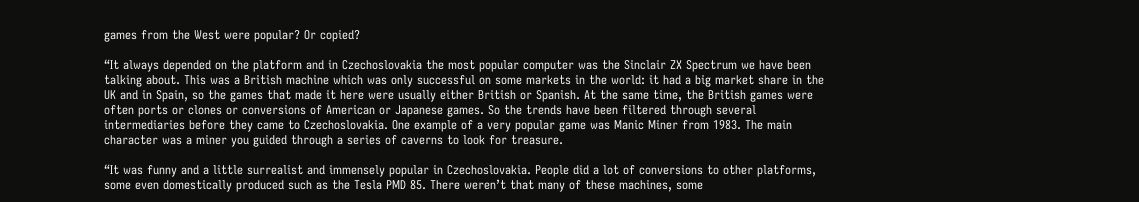games from the West were popular? Or copied?

“It always depended on the platform and in Czechoslovakia the most popular computer was the Sinclair ZX Spectrum we have been talking about. This was a British machine which was only successful on some markets in the world: it had a big market share in the UK and in Spain, so the games that made it here were usually either British or Spanish. At the same time, the British games were often ports or clones or conversions of American or Japanese games. So the trends have been filtered through several intermediaries before they came to Czechoslovakia. One example of a very popular game was Manic Miner from 1983. The main character was a miner you guided through a series of caverns to look for treasure.

“It was funny and a little surrealist and immensely popular in Czechoslovakia. People did a lot of conversions to other platforms, some even domestically produced such as the Tesla PMD 85. There weren’t that many of these machines, some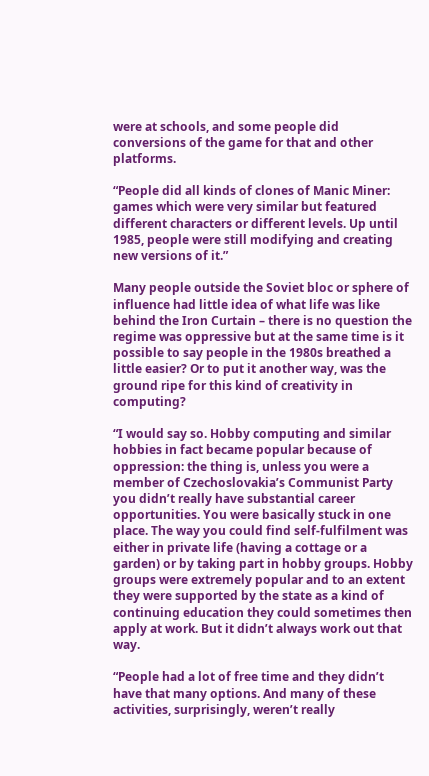were at schools, and some people did conversions of the game for that and other platforms.

“People did all kinds of clones of Manic Miner: games which were very similar but featured different characters or different levels. Up until 1985, people were still modifying and creating new versions of it.”

Many people outside the Soviet bloc or sphere of influence had little idea of what life was like behind the Iron Curtain – there is no question the regime was oppressive but at the same time is it possible to say people in the 1980s breathed a little easier? Or to put it another way, was the ground ripe for this kind of creativity in computing?

“I would say so. Hobby computing and similar hobbies in fact became popular because of oppression: the thing is, unless you were a member of Czechoslovakia’s Communist Party you didn’t really have substantial career opportunities. You were basically stuck in one place. The way you could find self-fulfilment was either in private life (having a cottage or a garden) or by taking part in hobby groups. Hobby groups were extremely popular and to an extent they were supported by the state as a kind of continuing education they could sometimes then apply at work. But it didn’t always work out that way.

“People had a lot of free time and they didn’t have that many options. And many of these activities, surprisingly, weren’t really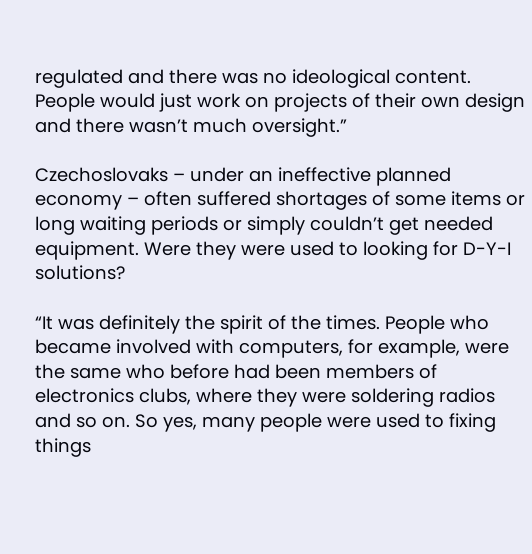regulated and there was no ideological content. People would just work on projects of their own design and there wasn’t much oversight.”

Czechoslovaks – under an ineffective planned economy – often suffered shortages of some items or long waiting periods or simply couldn’t get needed equipment. Were they were used to looking for D-Y-I solutions?

“It was definitely the spirit of the times. People who became involved with computers, for example, were the same who before had been members of electronics clubs, where they were soldering radios and so on. So yes, many people were used to fixing things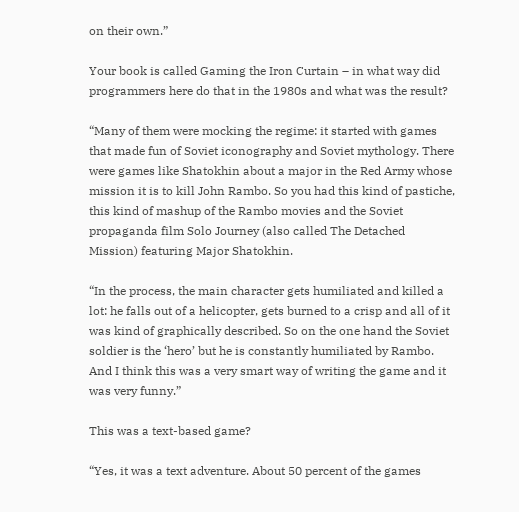on their own.”

Your book is called Gaming the Iron Curtain – in what way did programmers here do that in the 1980s and what was the result?

“Many of them were mocking the regime: it started with games that made fun of Soviet iconography and Soviet mythology. There were games like Shatokhin about a major in the Red Army whose mission it is to kill John Rambo. So you had this kind of pastiche, this kind of mashup of the Rambo movies and the Soviet propaganda film Solo Journey (also called The Detached Mission) featuring Major Shatokhin.

“In the process, the main character gets humiliated and killed a lot: he falls out of a helicopter, gets burned to a crisp and all of it was kind of graphically described. So on the one hand the Soviet soldier is the ‘hero’ but he is constantly humiliated by Rambo. And I think this was a very smart way of writing the game and it was very funny.”

This was a text-based game?

“Yes, it was a text adventure. About 50 percent of the games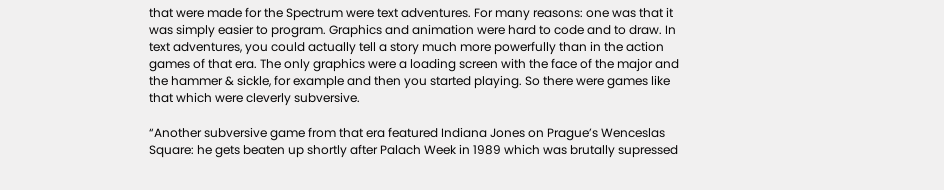that were made for the Spectrum were text adventures. For many reasons: one was that it was simply easier to program. Graphics and animation were hard to code and to draw. In text adventures, you could actually tell a story much more powerfully than in the action games of that era. The only graphics were a loading screen with the face of the major and the hammer & sickle, for example and then you started playing. So there were games like that which were cleverly subversive.

“Another subversive game from that era featured Indiana Jones on Prague’s Wenceslas Square: he gets beaten up shortly after Palach Week in 1989 which was brutally supressed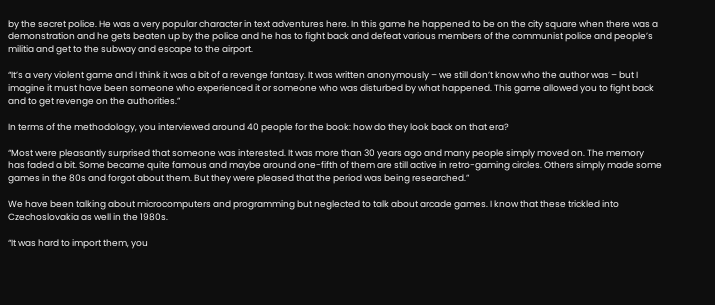by the secret police. He was a very popular character in text adventures here. In this game he happened to be on the city square when there was a demonstration and he gets beaten up by the police and he has to fight back and defeat various members of the communist police and people’s militia and get to the subway and escape to the airport.

“It’s a very violent game and I think it was a bit of a revenge fantasy. It was written anonymously – we still don’t know who the author was – but I imagine it must have been someone who experienced it or someone who was disturbed by what happened. This game allowed you to fight back and to get revenge on the authorities.”

In terms of the methodology, you interviewed around 40 people for the book: how do they look back on that era?

“Most were pleasantly surprised that someone was interested. It was more than 30 years ago and many people simply moved on. The memory has faded a bit. Some became quite famous and maybe around one-fifth of them are still active in retro-gaming circles. Others simply made some games in the 80s and forgot about them. But they were pleased that the period was being researched.”

We have been talking about microcomputers and programming but neglected to talk about arcade games. I know that these trickled into Czechoslovakia as well in the 1980s.

“It was hard to import them, you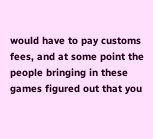would have to pay customs fees, and at some point the people bringing in these games figured out that you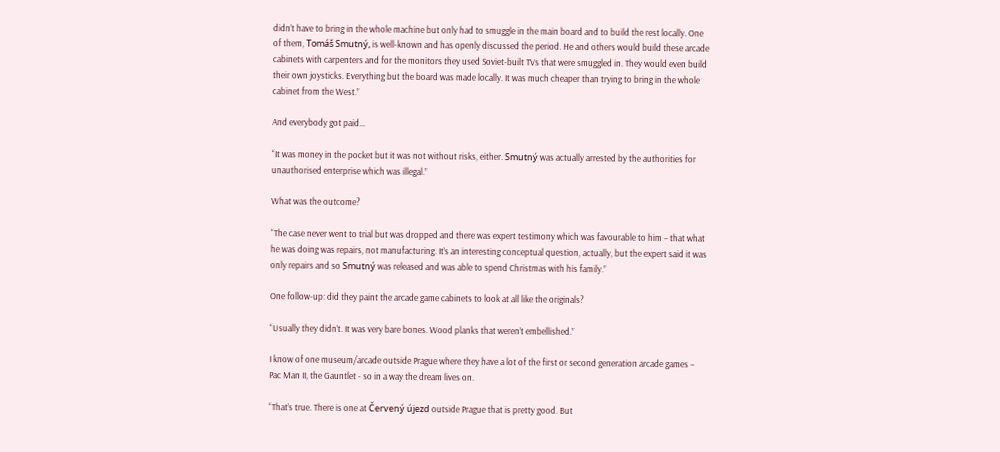didn’t have to bring in the whole machine but only had to smuggle in the main board and to build the rest locally. One of them, Tomáš Smutný, is well-known and has openly discussed the period. He and others would build these arcade cabinets with carpenters and for the monitors they used Soviet-built TVs that were smuggled in. They would even build their own joysticks. Everything but the board was made locally. It was much cheaper than trying to bring in the whole cabinet from the West.”

And everybody got paid…

“It was money in the pocket but it was not without risks, either. Smutný was actually arrested by the authorities for unauthorised enterprise which was illegal.”

What was the outcome?

“The case never went to trial but was dropped and there was expert testimony which was favourable to him – that what he was doing was repairs, not manufacturing. It’s an interesting conceptual question, actually, but the expert said it was only repairs and so Smutný was released and was able to spend Christmas with his family.”

One follow-up: did they paint the arcade game cabinets to look at all like the originals?

“Usually they didn’t. It was very bare bones. Wood planks that weren’t embellished.”

I know of one museum/arcade outside Prague where they have a lot of the first or second generation arcade games – Pac Man II, the Gauntlet - so in a way the dream lives on.

“That’s true. There is one at Červený újezd outside Prague that is pretty good. But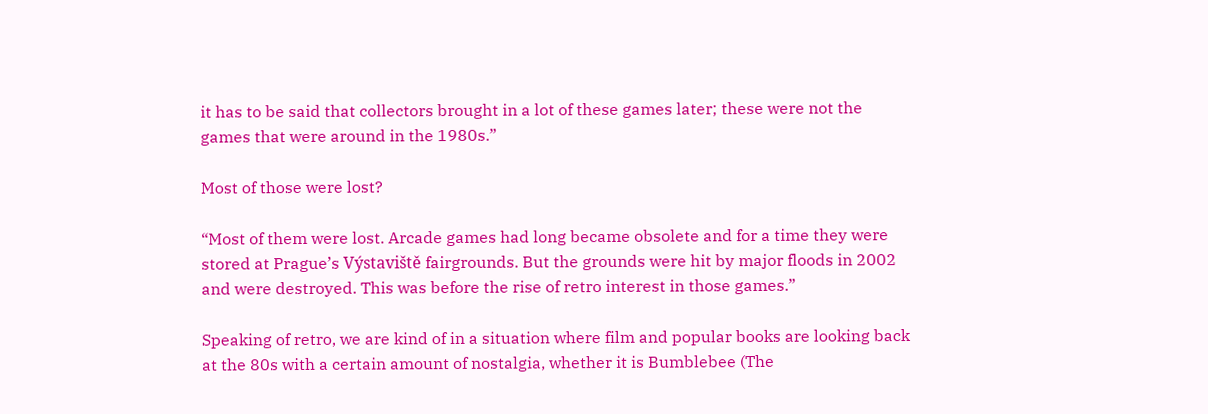it has to be said that collectors brought in a lot of these games later; these were not the games that were around in the 1980s.”

Most of those were lost?

“Most of them were lost. Arcade games had long became obsolete and for a time they were stored at Prague’s Výstaviště fairgrounds. But the grounds were hit by major floods in 2002 and were destroyed. This was before the rise of retro interest in those games.”

Speaking of retro, we are kind of in a situation where film and popular books are looking back at the 80s with a certain amount of nostalgia, whether it is Bumblebee (The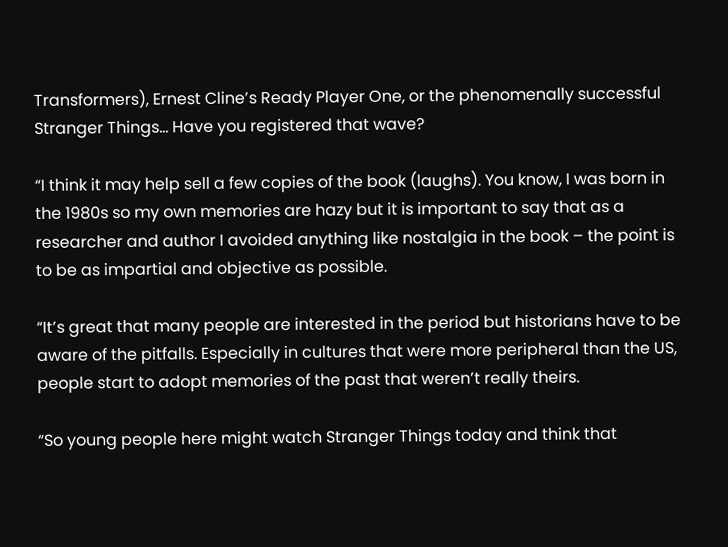Transformers), Ernest Cline’s Ready Player One, or the phenomenally successful Stranger Things… Have you registered that wave?

“I think it may help sell a few copies of the book (laughs). You know, I was born in the 1980s so my own memories are hazy but it is important to say that as a researcher and author I avoided anything like nostalgia in the book – the point is to be as impartial and objective as possible.

“It’s great that many people are interested in the period but historians have to be aware of the pitfalls. Especially in cultures that were more peripheral than the US, people start to adopt memories of the past that weren’t really theirs.

“So young people here might watch Stranger Things today and think that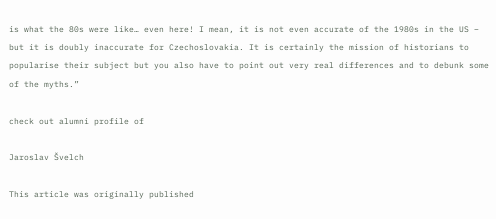is what the 80s were like… even here! I mean, it is not even accurate of the 1980s in the US – but it is doubly inaccurate for Czechoslovakia. It is certainly the mission of historians to popularise their subject but you also have to point out very real differences and to debunk some of the myths.”

check out alumni profile of

Jaroslav Švelch

This article was originally published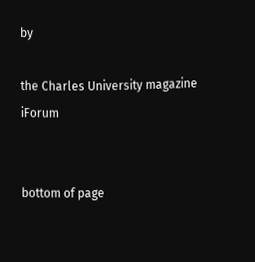by

the Charles University magazine iForum


bottom of page